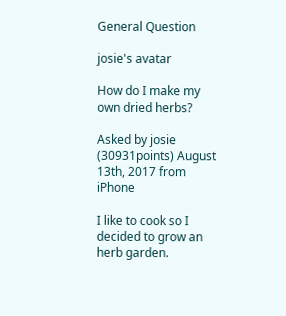General Question

josie's avatar

How do I make my own dried herbs?

Asked by josie (30931points) August 13th, 2017 from iPhone

I like to cook so I decided to grow an herb garden.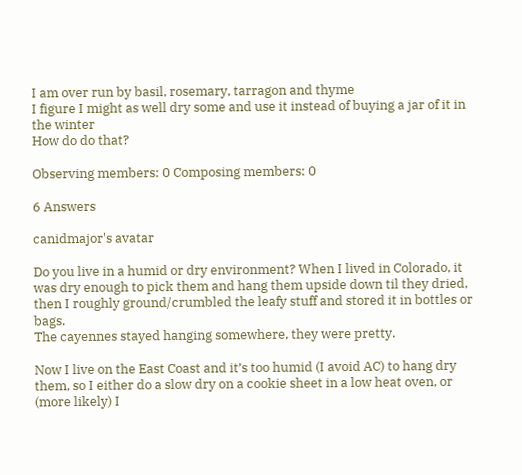I am over run by basil, rosemary, tarragon and thyme
I figure I might as well dry some and use it instead of buying a jar of it in the winter
How do do that?

Observing members: 0 Composing members: 0

6 Answers

canidmajor's avatar

Do you live in a humid or dry environment? When I lived in Colorado, it was dry enough to pick them and hang them upside down til they dried, then I roughly ground/crumbled the leafy stuff and stored it in bottles or bags.
The cayennes stayed hanging somewhere, they were pretty.

Now I live on the East Coast and it’s too humid (I avoid AC) to hang dry them, so I either do a slow dry on a cookie sheet in a low heat oven, or (more likely) I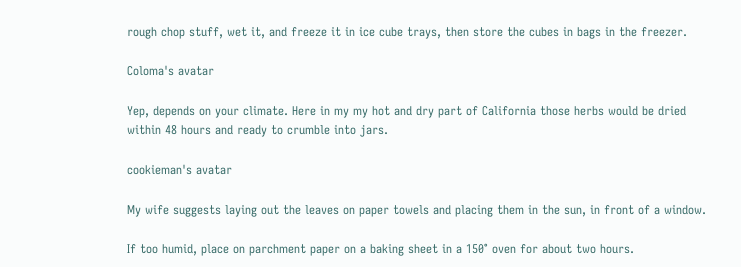rough chop stuff, wet it, and freeze it in ice cube trays, then store the cubes in bags in the freezer.

Coloma's avatar

Yep, depends on your climate. Here in my my hot and dry part of California those herbs would be dried within 48 hours and ready to crumble into jars.

cookieman's avatar

My wife suggests laying out the leaves on paper towels and placing them in the sun, in front of a window.

If too humid, place on parchment paper on a baking sheet in a 150° oven for about two hours.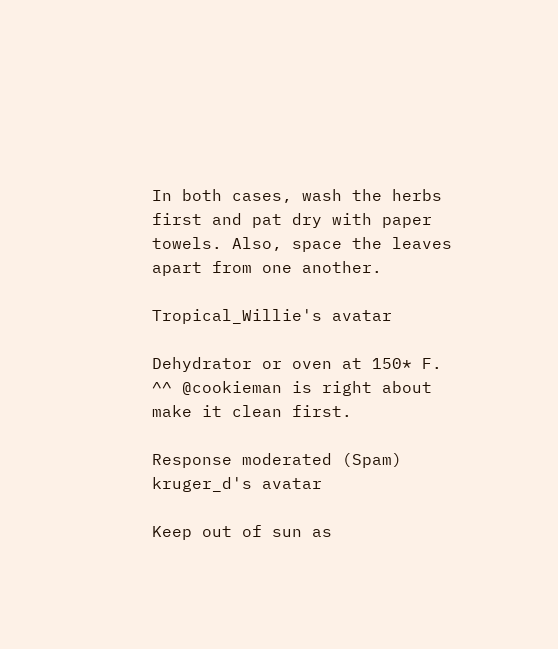In both cases, wash the herbs first and pat dry with paper towels. Also, space the leaves apart from one another.

Tropical_Willie's avatar

Dehydrator or oven at 150* F.
^^ @cookieman is right about make it clean first.

Response moderated (Spam)
kruger_d's avatar

Keep out of sun as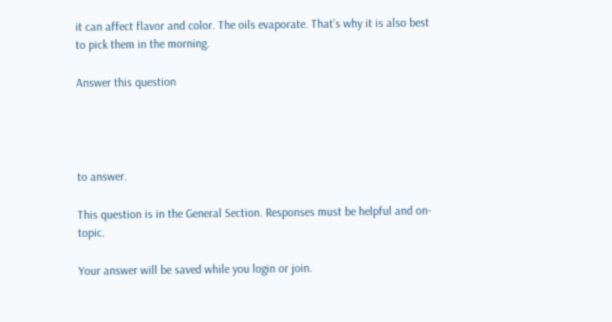it can affect flavor and color. The oils evaporate. That’s why it is also best to pick them in the morning.

Answer this question




to answer.

This question is in the General Section. Responses must be helpful and on-topic.

Your answer will be saved while you login or join.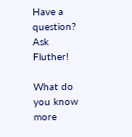Have a question? Ask Fluther!

What do you know more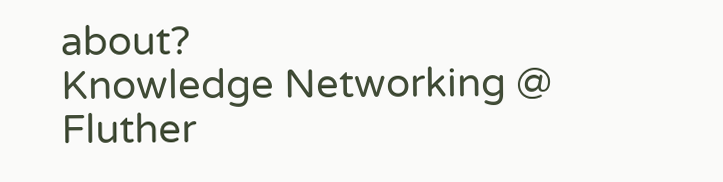about?
Knowledge Networking @ Fluther